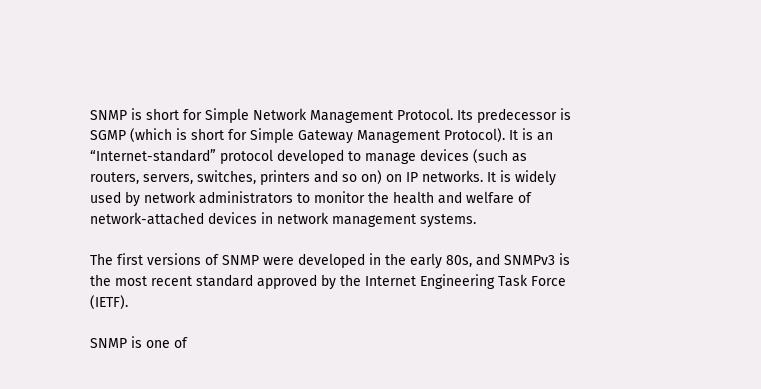SNMP is short for Simple Network Management Protocol. Its predecessor is SGMP (which is short for Simple Gateway Management Protocol). It is an “Internet-standard” protocol developed to manage devices (such as routers, servers, switches, printers and so on) on IP networks. It is widely used by network administrators to monitor the health and welfare of network-attached devices in network management systems.

The first versions of SNMP were developed in the early 80s, and SNMPv3 is the most recent standard approved by the Internet Engineering Task Force (IETF).

SNMP is one of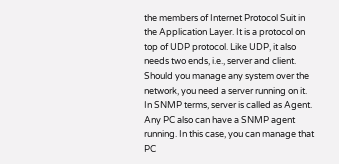the members of Internet Protocol Suit in the Application Layer. It is a protocol on top of UDP protocol. Like UDP, it also needs two ends, i.e., server and client. Should you manage any system over the network, you need a server running on it. In SNMP terms, server is called as Agent. Any PC also can have a SNMP agent running. In this case, you can manage that PC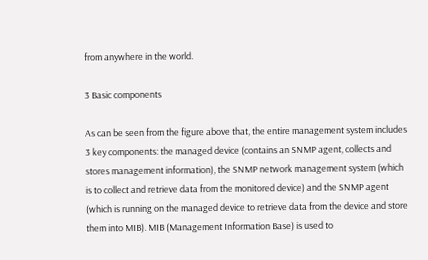from anywhere in the world.

3 Basic components

As can be seen from the figure above that, the entire management system includes 3 key components: the managed device (contains an SNMP agent, collects and stores management information), the SNMP network management system (which is to collect and retrieve data from the monitored device) and the SNMP agent (which is running on the managed device to retrieve data from the device and store them into MIB). MIB (Management Information Base) is used to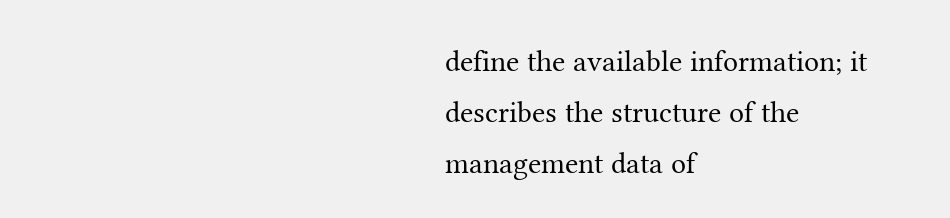define the available information; it describes the structure of the management data of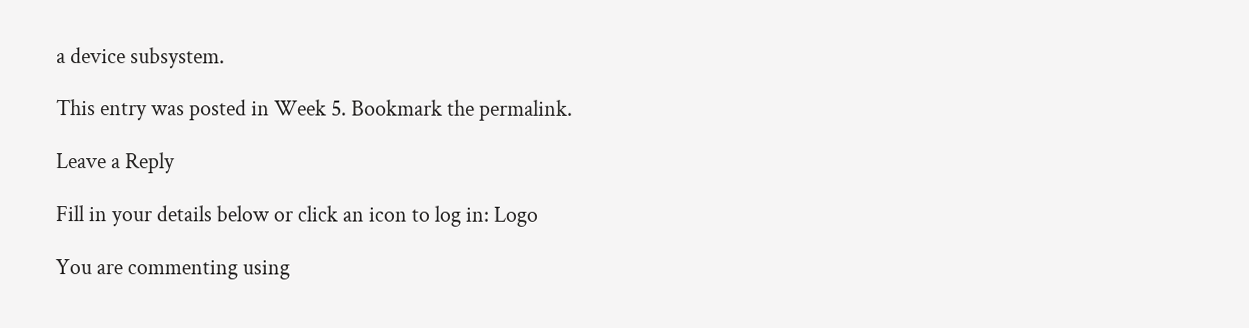a device subsystem.

This entry was posted in Week 5. Bookmark the permalink.

Leave a Reply

Fill in your details below or click an icon to log in: Logo

You are commenting using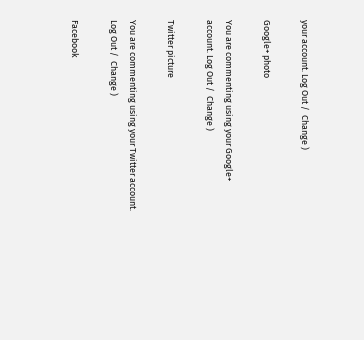your account. Log Out /  Change )

Google+ photo

You are commenting using your Google+ account. Log Out /  Change )

Twitter picture

You are commenting using your Twitter account. Log Out /  Change )

Facebook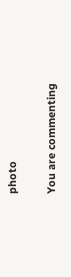photo

You are commenting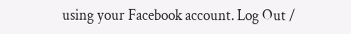using your Facebook account. Log Out /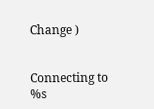Change )


Connecting to %s